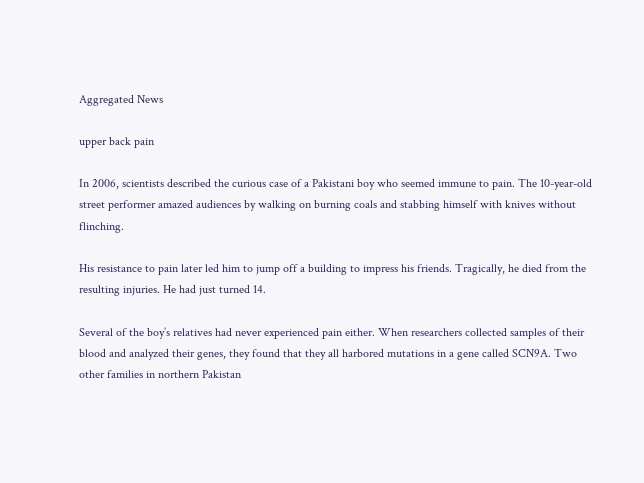Aggregated News

upper back pain

In 2006, scientists described the curious case of a Pakistani boy who seemed immune to pain. The 10-year-old street performer amazed audiences by walking on burning coals and stabbing himself with knives without flinching.

His resistance to pain later led him to jump off a building to impress his friends. Tragically, he died from the resulting injuries. He had just turned 14.

Several of the boy’s relatives had never experienced pain either. When researchers collected samples of their blood and analyzed their genes, they found that they all harbored mutations in a gene called SCN9A. Two other families in northern Pakistan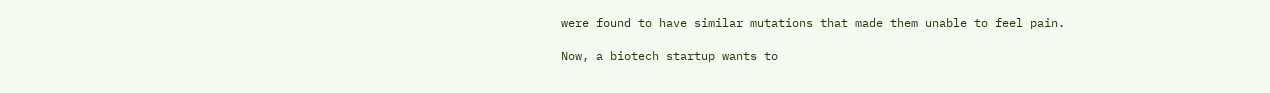were found to have similar mutations that made them unable to feel pain.

Now, a biotech startup wants to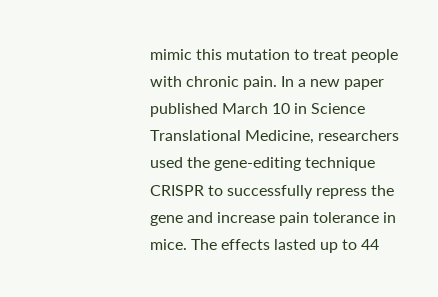mimic this mutation to treat people with chronic pain. In a new paper published March 10 in Science Translational Medicine, researchers used the gene-editing technique CRISPR to successfully repress the gene and increase pain tolerance in mice. The effects lasted up to 44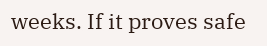weeks. If it proves safe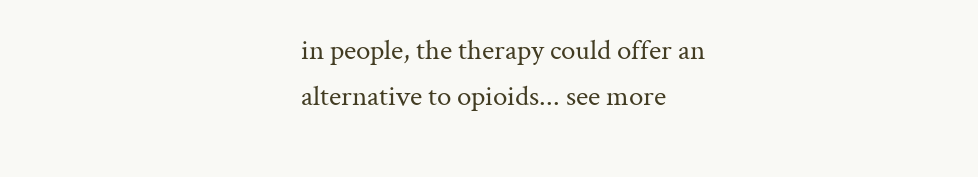in people, the therapy could offer an alternative to opioids... see more